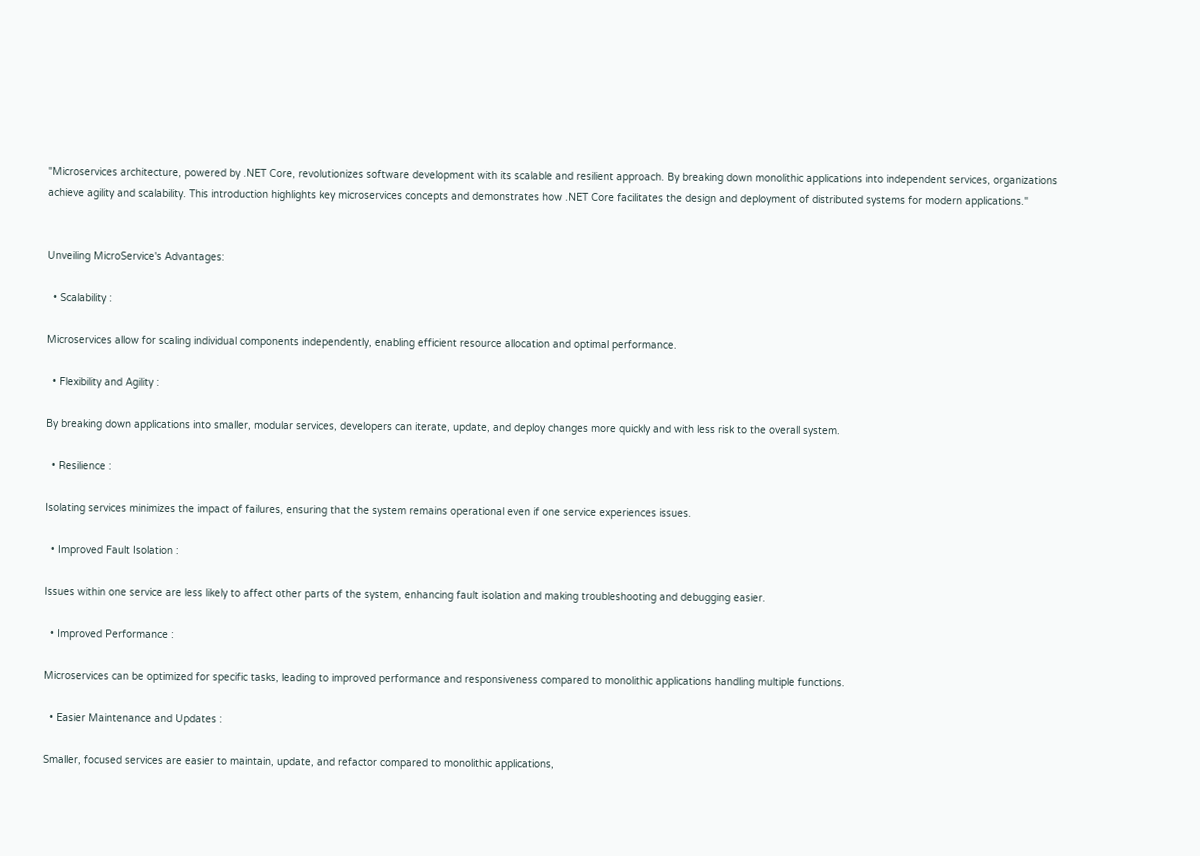"Microservices architecture, powered by .NET Core, revolutionizes software development with its scalable and resilient approach. By breaking down monolithic applications into independent services, organizations achieve agility and scalability. This introduction highlights key microservices concepts and demonstrates how .NET Core facilitates the design and deployment of distributed systems for modern applications."


Unveiling MicroService's Advantages:

  • Scalability :

Microservices allow for scaling individual components independently, enabling efficient resource allocation and optimal performance.

  • Flexibility and Agility :

By breaking down applications into smaller, modular services, developers can iterate, update, and deploy changes more quickly and with less risk to the overall system.

  • Resilience :

Isolating services minimizes the impact of failures, ensuring that the system remains operational even if one service experiences issues.

  • Improved Fault Isolation :

Issues within one service are less likely to affect other parts of the system, enhancing fault isolation and making troubleshooting and debugging easier.

  • Improved Performance :

Microservices can be optimized for specific tasks, leading to improved performance and responsiveness compared to monolithic applications handling multiple functions.

  • Easier Maintenance and Updates :

Smaller, focused services are easier to maintain, update, and refactor compared to monolithic applications,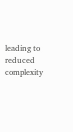leading to reduced complexity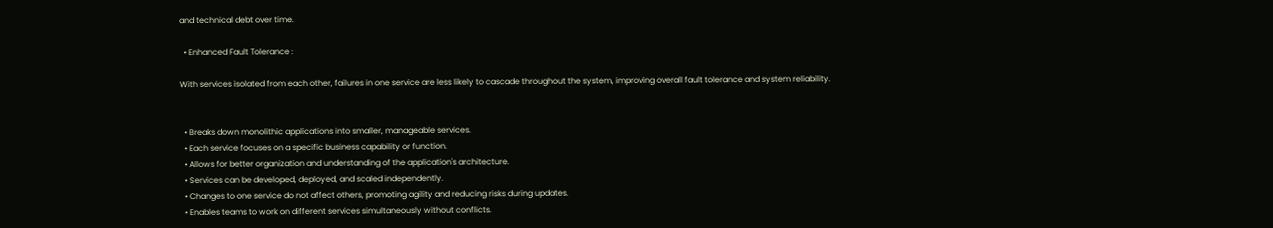and technical debt over time.

  • Enhanced Fault Tolerance :

With services isolated from each other, failures in one service are less likely to cascade throughout the system, improving overall fault tolerance and system reliability.


  • Breaks down monolithic applications into smaller, manageable services.
  • Each service focuses on a specific business capability or function.
  • Allows for better organization and understanding of the application's architecture.
  • Services can be developed, deployed, and scaled independently.
  • Changes to one service do not affect others, promoting agility and reducing risks during updates.
  • Enables teams to work on different services simultaneously without conflicts.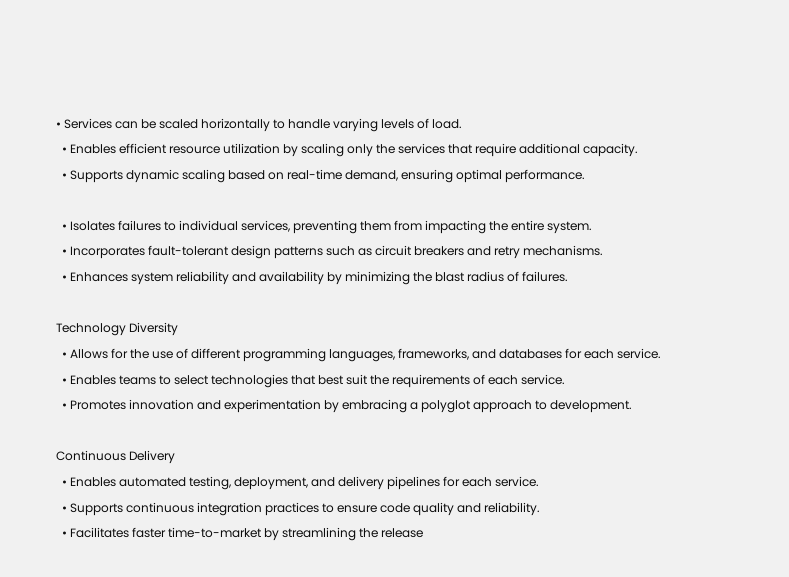• Services can be scaled horizontally to handle varying levels of load.
  • Enables efficient resource utilization by scaling only the services that require additional capacity.
  • Supports dynamic scaling based on real-time demand, ensuring optimal performance.

  • Isolates failures to individual services, preventing them from impacting the entire system.
  • Incorporates fault-tolerant design patterns such as circuit breakers and retry mechanisms.
  • Enhances system reliability and availability by minimizing the blast radius of failures.

Technology Diversity
  • Allows for the use of different programming languages, frameworks, and databases for each service.
  • Enables teams to select technologies that best suit the requirements of each service.
  • Promotes innovation and experimentation by embracing a polyglot approach to development.

Continuous Delivery
  • Enables automated testing, deployment, and delivery pipelines for each service.
  • Supports continuous integration practices to ensure code quality and reliability.
  • Facilitates faster time-to-market by streamlining the release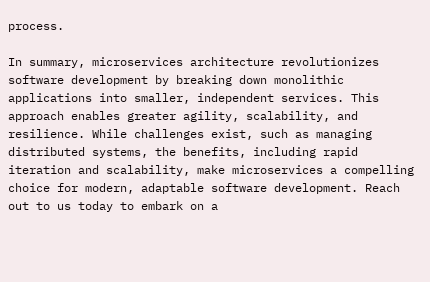process.

In summary, microservices architecture revolutionizes software development by breaking down monolithic applications into smaller, independent services. This approach enables greater agility, scalability, and resilience. While challenges exist, such as managing distributed systems, the benefits, including rapid iteration and scalability, make microservices a compelling choice for modern, adaptable software development. Reach out to us today to embark on a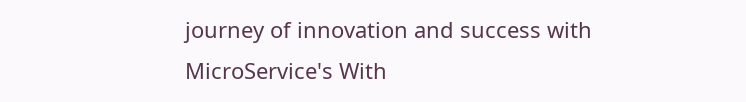journey of innovation and success with MicroService's With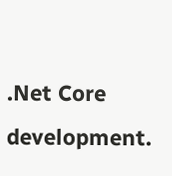.Net Core development.